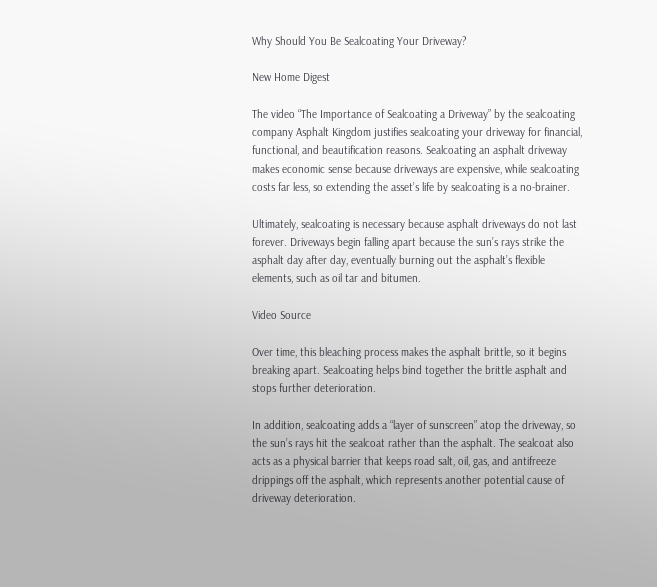Why Should You Be Sealcoating Your Driveway?

New Home Digest

The video “The Importance of Sealcoating a Driveway” by the sealcoating company Asphalt Kingdom justifies sealcoating your driveway for financial, functional, and beautification reasons. Sealcoating an asphalt driveway makes economic sense because driveways are expensive, while sealcoating costs far less, so extending the asset’s life by sealcoating is a no-brainer.

Ultimately, sealcoating is necessary because asphalt driveways do not last forever. Driveways begin falling apart because the sun’s rays strike the asphalt day after day, eventually burning out the asphalt’s flexible elements, such as oil tar and bitumen.

Video Source

Over time, this bleaching process makes the asphalt brittle, so it begins breaking apart. Sealcoating helps bind together the brittle asphalt and stops further deterioration.

In addition, sealcoating adds a “layer of sunscreen” atop the driveway, so the sun’s rays hit the sealcoat rather than the asphalt. The sealcoat also acts as a physical barrier that keeps road salt, oil, gas, and antifreeze drippings off the asphalt, which represents another potential cause of driveway deterioration.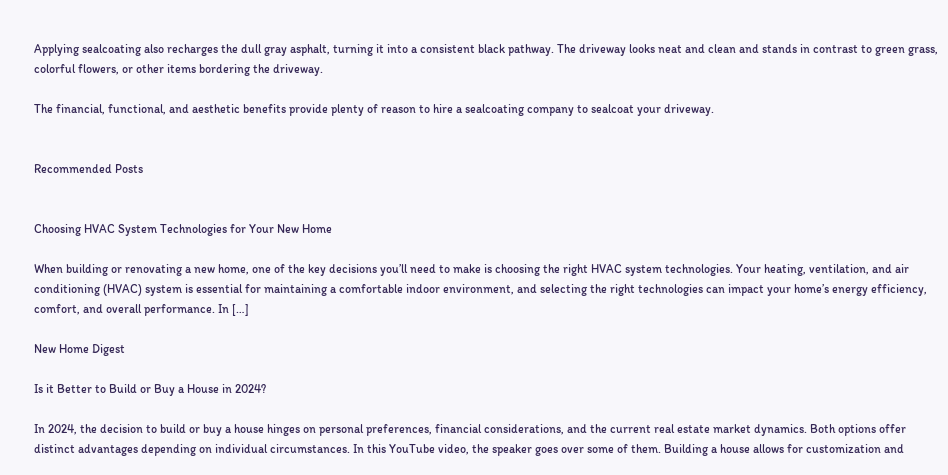Applying sealcoating also recharges the dull gray asphalt, turning it into a consistent black pathway. The driveway looks neat and clean and stands in contrast to green grass, colorful flowers, or other items bordering the driveway.

The financial, functional, and aesthetic benefits provide plenty of reason to hire a sealcoating company to sealcoat your driveway.


Recommended Posts


Choosing HVAC System Technologies for Your New Home

When building or renovating a new home, one of the key decisions you’ll need to make is choosing the right HVAC system technologies. Your heating, ventilation, and air conditioning (HVAC) system is essential for maintaining a comfortable indoor environment, and selecting the right technologies can impact your home’s energy efficiency, comfort, and overall performance. In […]

New Home Digest

Is it Better to Build or Buy a House in 2024?

In 2024, the decision to build or buy a house hinges on personal preferences, financial considerations, and the current real estate market dynamics. Both options offer distinct advantages depending on individual circumstances. In this YouTube video, the speaker goes over some of them. Building a house allows for customization and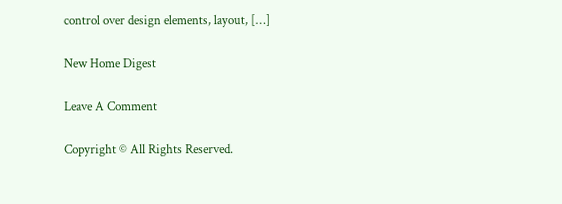control over design elements, layout, […]

New Home Digest

Leave A Comment

Copyright © All Rights Reserved.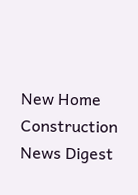New Home Construction News Digest